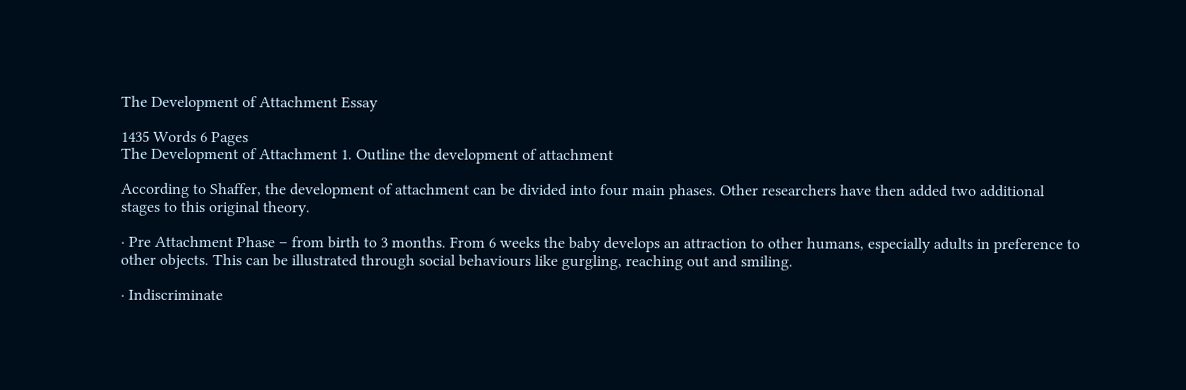The Development of Attachment Essay

1435 Words 6 Pages
The Development of Attachment 1. Outline the development of attachment

According to Shaffer, the development of attachment can be divided into four main phases. Other researchers have then added two additional stages to this original theory.

· Pre Attachment Phase – from birth to 3 months. From 6 weeks the baby develops an attraction to other humans, especially adults in preference to other objects. This can be illustrated through social behaviours like gurgling, reaching out and smiling.

· Indiscriminate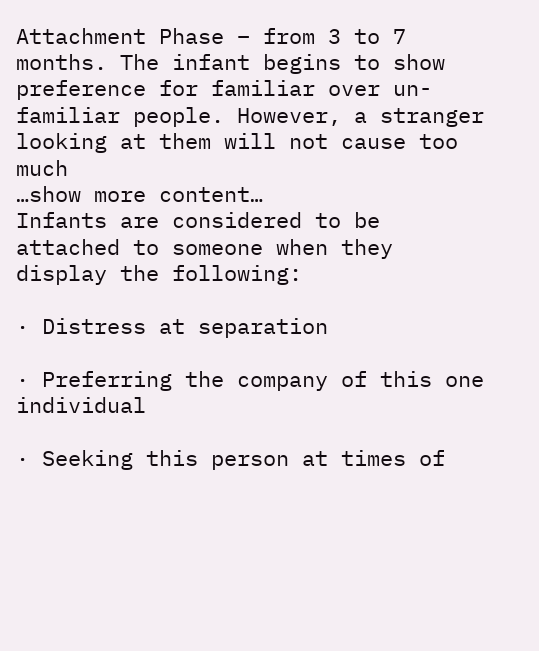Attachment Phase – from 3 to 7 months. The infant begins to show preference for familiar over un-familiar people. However, a stranger looking at them will not cause too much
…show more content…
Infants are considered to be attached to someone when they display the following:

· Distress at separation

· Preferring the company of this one individual

· Seeking this person at times of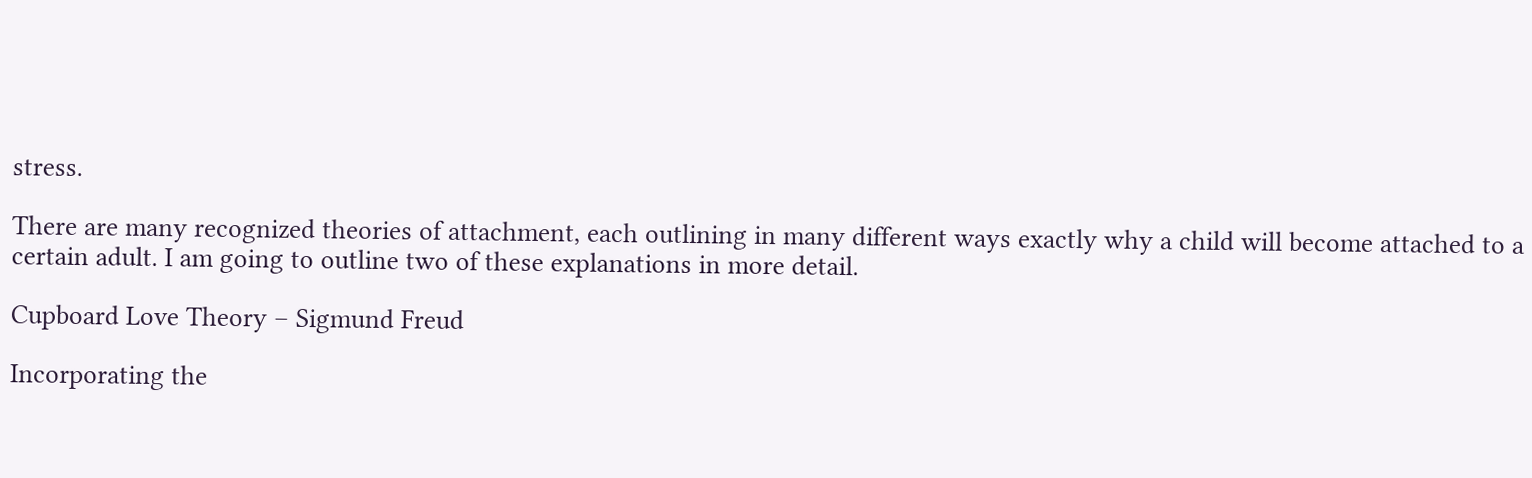stress.

There are many recognized theories of attachment, each outlining in many different ways exactly why a child will become attached to a certain adult. I am going to outline two of these explanations in more detail.

Cupboard Love Theory – Sigmund Freud

Incorporating the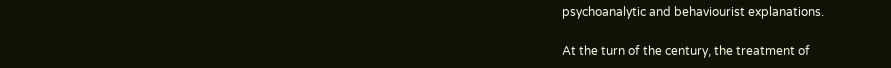psychoanalytic and behaviourist explanations.

At the turn of the century, the treatment of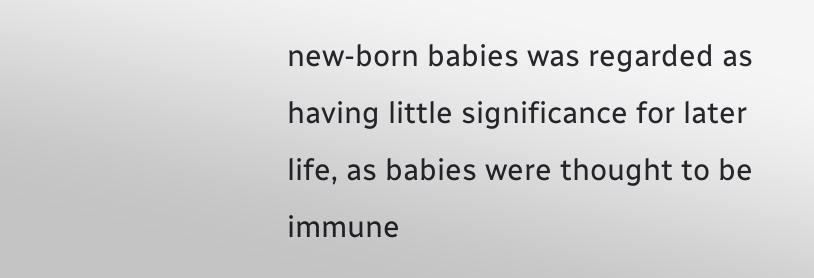new-born babies was regarded as having little significance for later life, as babies were thought to be immune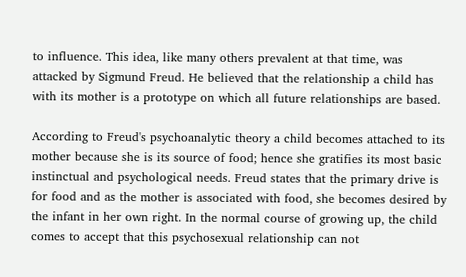to influence. This idea, like many others prevalent at that time, was attacked by Sigmund Freud. He believed that the relationship a child has with its mother is a prototype on which all future relationships are based.

According to Freud's psychoanalytic theory a child becomes attached to its mother because she is its source of food; hence she gratifies its most basic instinctual and psychological needs. Freud states that the primary drive is for food and as the mother is associated with food, she becomes desired by the infant in her own right. In the normal course of growing up, the child comes to accept that this psychosexual relationship can not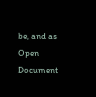be, and as
Open Document